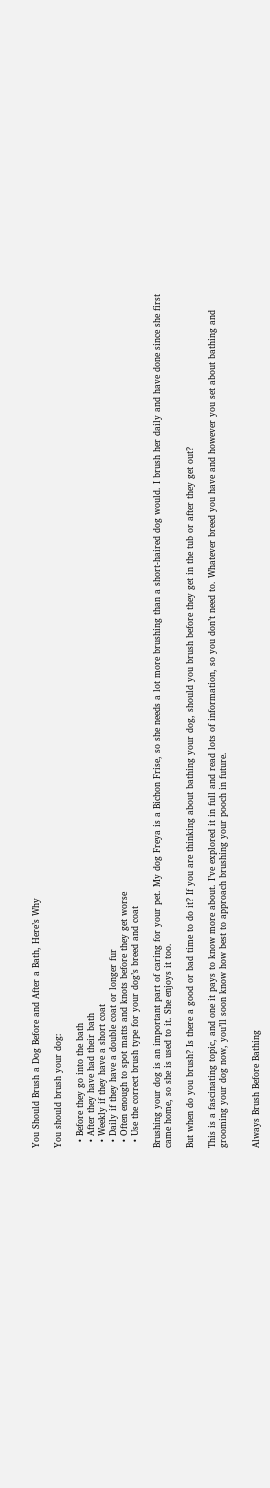You Should Brush a Dog Before and After a Bath, Here’s Why

You should brush your dog:

  • Before they go into the bath
  • After they have had their bath
  • Weekly if they have a short coat
  • Daily if they have a double coat or longer fur
  • Often enough to spot matts and knots before they get worse
  • Use the correct brush type for your dog’s breed and coat

Brushing your dog is an important part of caring for your pet. My dog Freya is a Bichon Frise, so she needs a lot more brushing than a short-haired dog would. I brush her daily and have done since she first came home, so she is used to it. She enjoys it too.

But when do you brush? Is there a good or bad time to do it? If you are thinking about bathing your dog, should you brush before they get in the tub or after they get out?

This is a fascinating topic, and one it pays to know more about. I’ve explored it in full and read lots of information, so you don’t need to. Whatever breed you have and however you set about bathing and grooming your dog now, you’ll soon know how best to approach brushing your pooch in future.


Always Brush Before Bathing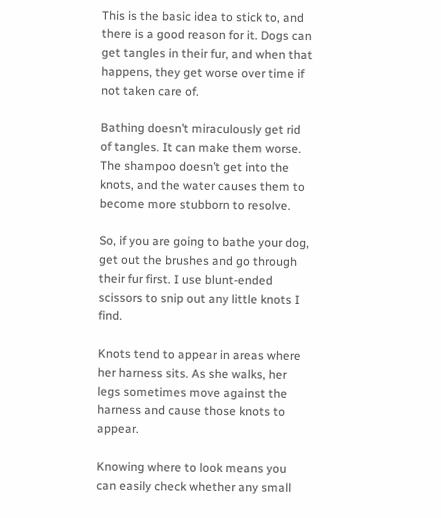This is the basic idea to stick to, and there is a good reason for it. Dogs can get tangles in their fur, and when that happens, they get worse over time if not taken care of.

Bathing doesn’t miraculously get rid of tangles. It can make them worse. The shampoo doesn’t get into the knots, and the water causes them to become more stubborn to resolve.

So, if you are going to bathe your dog, get out the brushes and go through their fur first. I use blunt-ended scissors to snip out any little knots I find.

Knots tend to appear in areas where her harness sits. As she walks, her legs sometimes move against the harness and cause those knots to appear.

Knowing where to look means you can easily check whether any small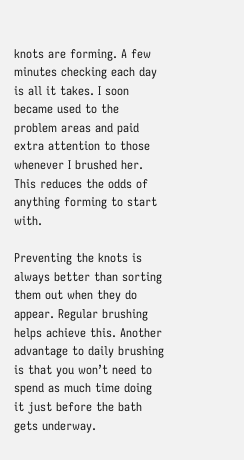knots are forming. A few minutes checking each day is all it takes. I soon became used to the problem areas and paid extra attention to those whenever I brushed her. This reduces the odds of anything forming to start with.

Preventing the knots is always better than sorting them out when they do appear. Regular brushing helps achieve this. Another advantage to daily brushing is that you won’t need to spend as much time doing it just before the bath gets underway.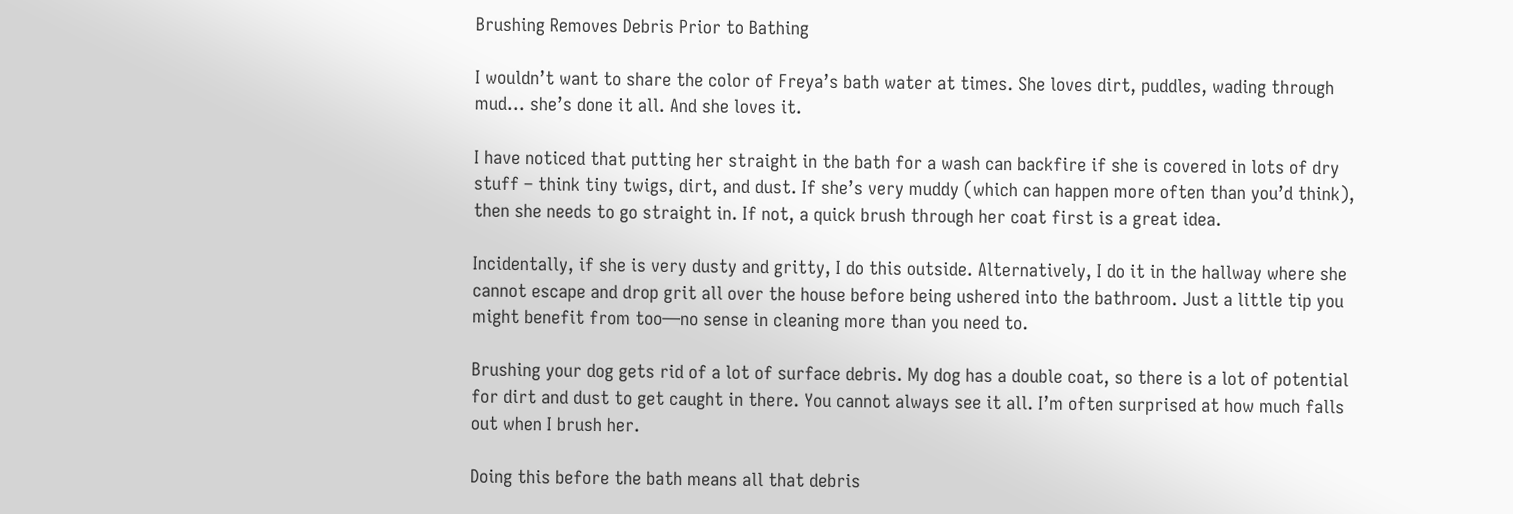Brushing Removes Debris Prior to Bathing

I wouldn’t want to share the color of Freya’s bath water at times. She loves dirt, puddles, wading through mud… she’s done it all. And she loves it.

I have noticed that putting her straight in the bath for a wash can backfire if she is covered in lots of dry stuff – think tiny twigs, dirt, and dust. If she’s very muddy (which can happen more often than you’d think), then she needs to go straight in. If not, a quick brush through her coat first is a great idea.

Incidentally, if she is very dusty and gritty, I do this outside. Alternatively, I do it in the hallway where she cannot escape and drop grit all over the house before being ushered into the bathroom. Just a little tip you might benefit from too—no sense in cleaning more than you need to.

Brushing your dog gets rid of a lot of surface debris. My dog has a double coat, so there is a lot of potential for dirt and dust to get caught in there. You cannot always see it all. I’m often surprised at how much falls out when I brush her.

Doing this before the bath means all that debris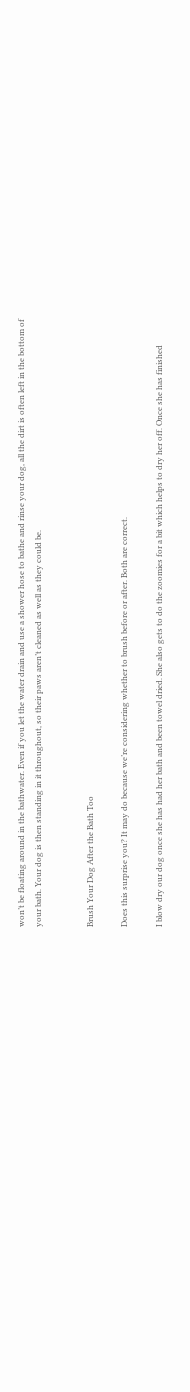won’t be floating around in the bathwater. Even if you let the water drain and use a shower hose to bathe and rinse your dog, all the dirt is often left in the bottom of your bath. Your dog is then standing in it throughout, so their paws aren’t cleaned as well as they could be.


Brush Your Dog After the Bath Too

Does this surprise you? It may do because we’re considering whether to brush before or after. Both are correct.

I blow dry our dog once she has had her bath and been towel dried. She also gets to do the zoomies for a bit which helps to dry her off. Once she has finished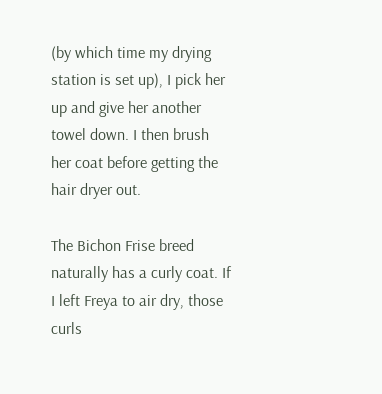(by which time my drying station is set up), I pick her up and give her another towel down. I then brush her coat before getting the hair dryer out.

The Bichon Frise breed naturally has a curly coat. If I left Freya to air dry, those curls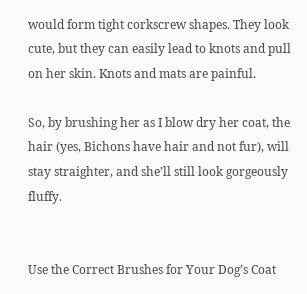would form tight corkscrew shapes. They look cute, but they can easily lead to knots and pull on her skin. Knots and mats are painful.

So, by brushing her as I blow dry her coat, the hair (yes, Bichons have hair and not fur), will stay straighter, and she’ll still look gorgeously fluffy.


Use the Correct Brushes for Your Dog’s Coat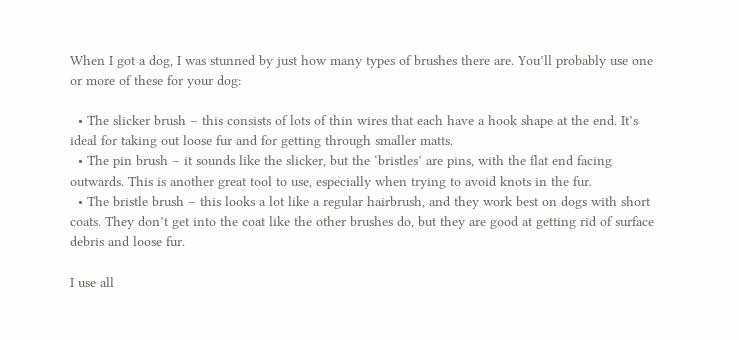When I got a dog, I was stunned by just how many types of brushes there are. You’ll probably use one or more of these for your dog:

  • The slicker brush – this consists of lots of thin wires that each have a hook shape at the end. It’s ideal for taking out loose fur and for getting through smaller matts.
  • The pin brush – it sounds like the slicker, but the ‘bristles’ are pins, with the flat end facing outwards. This is another great tool to use, especially when trying to avoid knots in the fur.
  • The bristle brush – this looks a lot like a regular hairbrush, and they work best on dogs with short coats. They don’t get into the coat like the other brushes do, but they are good at getting rid of surface debris and loose fur.

I use all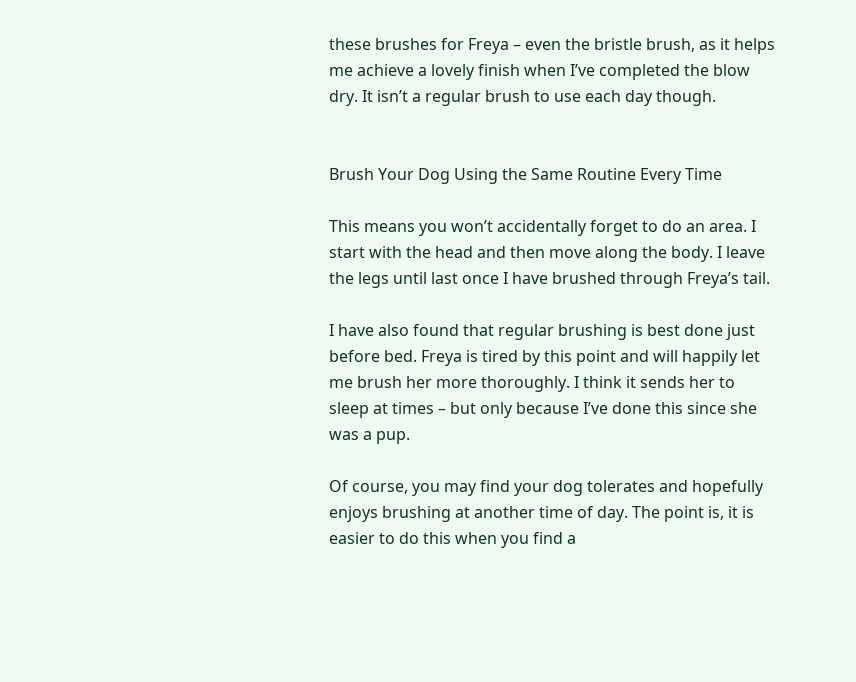these brushes for Freya – even the bristle brush, as it helps me achieve a lovely finish when I’ve completed the blow dry. It isn’t a regular brush to use each day though.


Brush Your Dog Using the Same Routine Every Time

This means you won’t accidentally forget to do an area. I start with the head and then move along the body. I leave the legs until last once I have brushed through Freya’s tail.

I have also found that regular brushing is best done just before bed. Freya is tired by this point and will happily let me brush her more thoroughly. I think it sends her to sleep at times – but only because I’ve done this since she was a pup.

Of course, you may find your dog tolerates and hopefully enjoys brushing at another time of day. The point is, it is easier to do this when you find a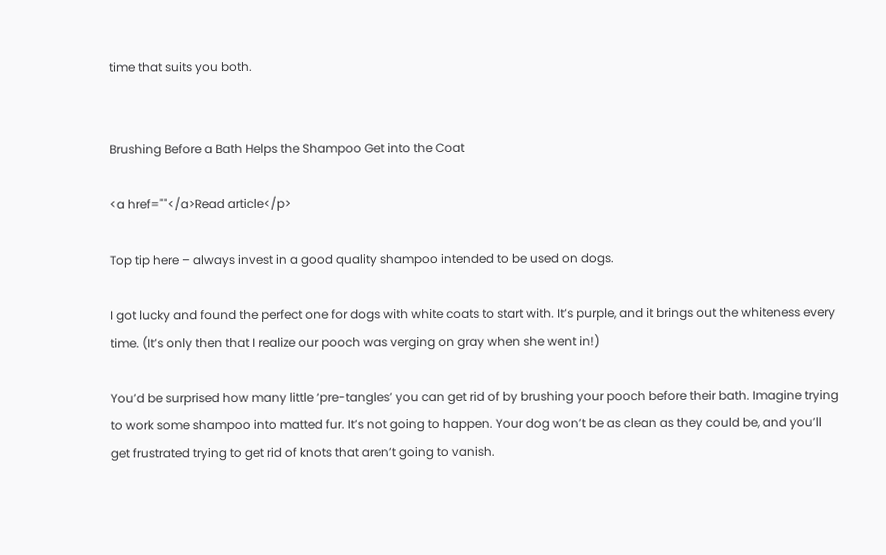time that suits you both.


Brushing Before a Bath Helps the Shampoo Get into the Coat

<a href=""</a>Read article</p>

Top tip here – always invest in a good quality shampoo intended to be used on dogs.

I got lucky and found the perfect one for dogs with white coats to start with. It’s purple, and it brings out the whiteness every time. (It’s only then that I realize our pooch was verging on gray when she went in!)

You’d be surprised how many little ‘pre-tangles’ you can get rid of by brushing your pooch before their bath. Imagine trying to work some shampoo into matted fur. It’s not going to happen. Your dog won’t be as clean as they could be, and you’ll get frustrated trying to get rid of knots that aren’t going to vanish.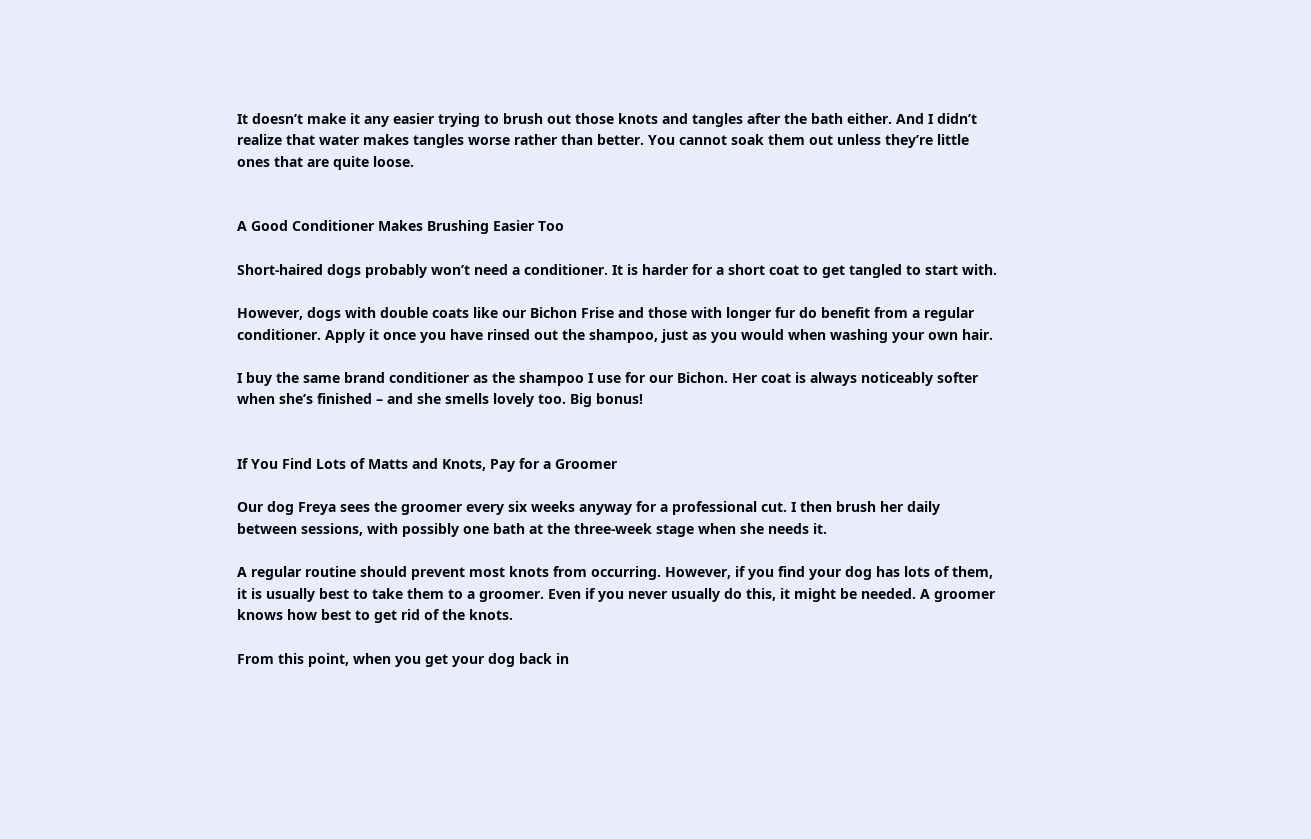It doesn’t make it any easier trying to brush out those knots and tangles after the bath either. And I didn’t realize that water makes tangles worse rather than better. You cannot soak them out unless they’re little ones that are quite loose.


A Good Conditioner Makes Brushing Easier Too

Short-haired dogs probably won’t need a conditioner. It is harder for a short coat to get tangled to start with.

However, dogs with double coats like our Bichon Frise and those with longer fur do benefit from a regular conditioner. Apply it once you have rinsed out the shampoo, just as you would when washing your own hair.

I buy the same brand conditioner as the shampoo I use for our Bichon. Her coat is always noticeably softer when she’s finished – and she smells lovely too. Big bonus!


If You Find Lots of Matts and Knots, Pay for a Groomer

Our dog Freya sees the groomer every six weeks anyway for a professional cut. I then brush her daily between sessions, with possibly one bath at the three-week stage when she needs it.

A regular routine should prevent most knots from occurring. However, if you find your dog has lots of them, it is usually best to take them to a groomer. Even if you never usually do this, it might be needed. A groomer knows how best to get rid of the knots.

From this point, when you get your dog back in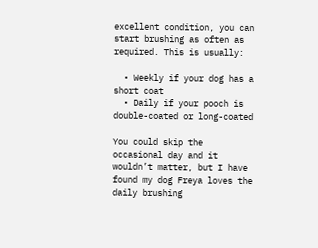excellent condition, you can start brushing as often as required. This is usually:

  • Weekly if your dog has a short coat
  • Daily if your pooch is double-coated or long-coated

You could skip the occasional day and it wouldn’t matter, but I have found my dog Freya loves the daily brushing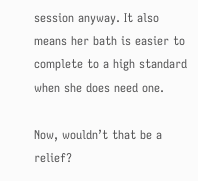session anyway. It also means her bath is easier to complete to a high standard when she does need one.

Now, wouldn’t that be a relief?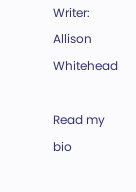Writer: Allison Whitehead

Read my bio